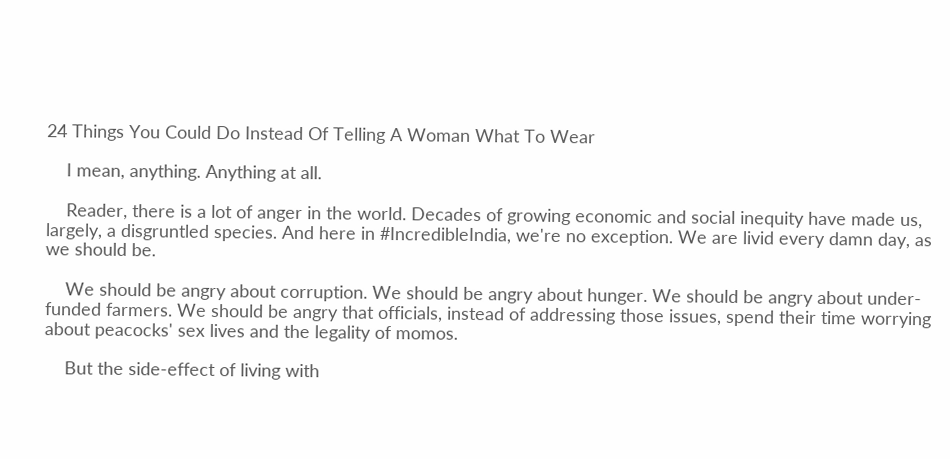24 Things You Could Do Instead Of Telling A Woman What To Wear

    I mean, anything. Anything at all.

    Reader, there is a lot of anger in the world. Decades of growing economic and social inequity have made us, largely, a disgruntled species. And here in #IncredibleIndia, we're no exception. We are livid every damn day, as we should be.

    We should be angry about corruption. We should be angry about hunger. We should be angry about under-funded farmers. We should be angry that officials, instead of addressing those issues, spend their time worrying about peacocks' sex lives and the legality of momos.

    But the side-effect of living with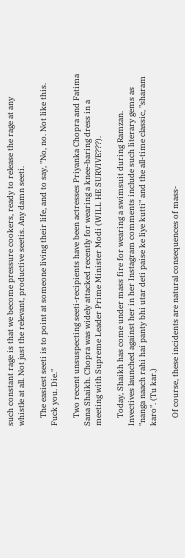such constant rage is that we become pressure cookers, ready to release the rage at any whistle at all. Not just the relevant, productive seetis. Any damn seeti.

    The easiest seeti is to point at someone living their life, and to say, "No, no. Not like this. Fuck you. Die."

    Two recent unsuspecting seeti-recipients have been actresses Priyanka Chopra and Fatima Sana Shaikh. Chopra was widely attacked recently for wearing a knee-baring dress in a meeting with Supreme Leader Prime Minister Modi (WILL HE SURVIVE???).

    Today, Shaikh has come under mass fire for wearing a swimsuit during Ramzan. Invectives launched against her in her Instagram comments include such literary gems as "nanga naach rahi hai panty bhi utar deti paise ke liye kutti" and the all-time classic, "sharam karo". (Tu kar.)

    Of course, these incidents are natural consequences of mass-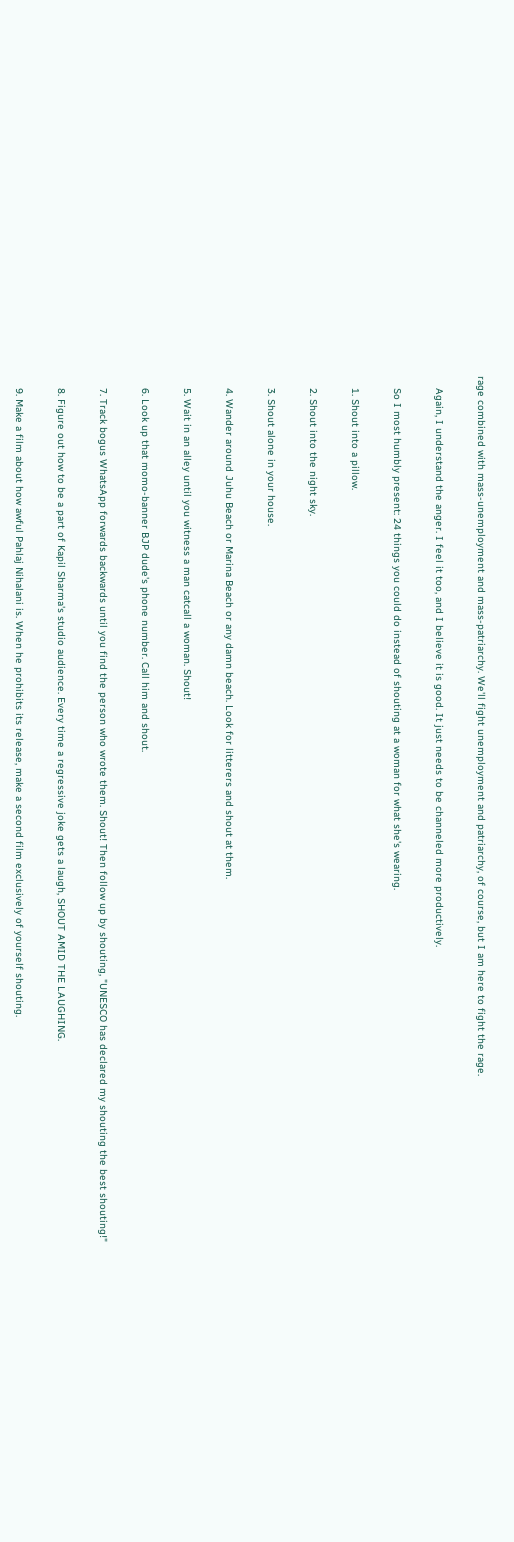rage combined with mass-unemployment and mass-patriarchy. We'll fight unemployment and patriarchy, of course, but I am here to fight the rage.

    Again, I understand the anger. I feel it too, and I believe it is good. It just needs to be channeled more productively.

    So I most humbly present: 24 things you could do instead of shouting at a woman for what she's wearing.

    1. Shout into a pillow.

    2. Shout into the night sky.

    3. Shout alone in your house.

    4. Wander around Juhu Beach or Marina Beach or any damn beach. Look for litterers and shout at them.

    5. Wait in an alley until you witness a man catcall a woman. Shout!

    6. Look up that momo-banner BJP dude's phone number. Call him and shout.

    7. Track bogus WhatsApp forwards backwards until you find the person who wrote them. Shout! Then follow up by shouting, "UNESCO has declared my shouting the best shouting!"

    8. Figure out how to be a part of Kapil Sharma's studio audience. Every time a regressive joke gets a laugh, SHOUT AMID THE LAUGHING.

    9. Make a film about how awful Pahlaj Nihalani is. When he prohibits its release, make a second film exclusively of yourself shouting.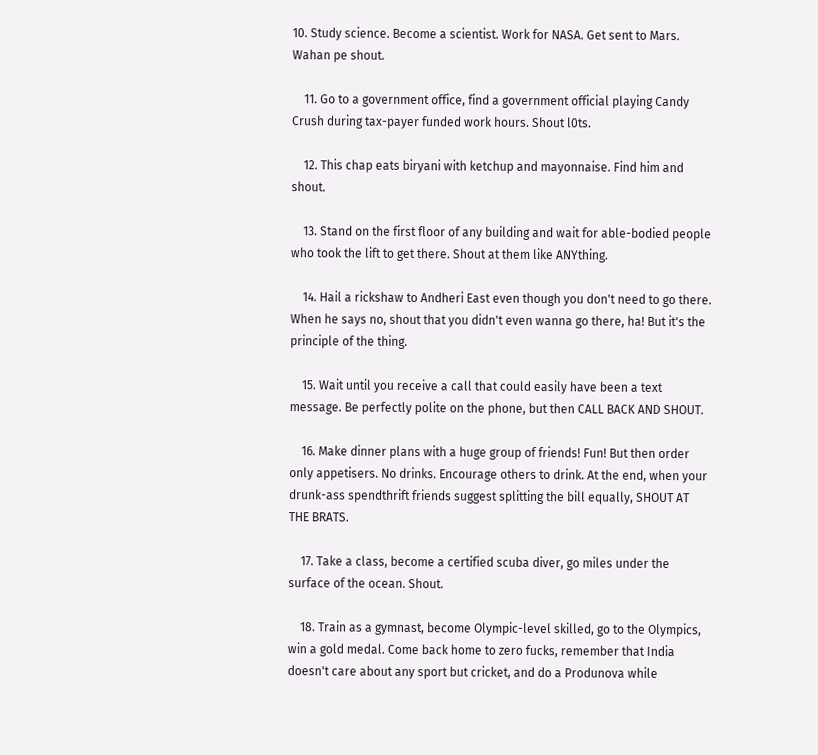10. Study science. Become a scientist. Work for NASA. Get sent to Mars. Wahan pe shout.

    11. Go to a government office, find a government official playing Candy Crush during tax-payer funded work hours. Shout l0ts.

    12. This chap eats biryani with ketchup and mayonnaise. Find him and shout.

    13. Stand on the first floor of any building and wait for able-bodied people who took the lift to get there. Shout at them like ANYthing.

    14. Hail a rickshaw to Andheri East even though you don't need to go there. When he says no, shout that you didn't even wanna go there, ha! But it's the principle of the thing.

    15. Wait until you receive a call that could easily have been a text message. Be perfectly polite on the phone, but then CALL BACK AND SHOUT.

    16. Make dinner plans with a huge group of friends! Fun! But then order only appetisers. No drinks. Encourage others to drink. At the end, when your drunk-ass spendthrift friends suggest splitting the bill equally, SHOUT AT THE BRATS.

    17. Take a class, become a certified scuba diver, go miles under the surface of the ocean. Shout.

    18. Train as a gymnast, become Olympic-level skilled, go to the Olympics, win a gold medal. Come back home to zero fucks, remember that India doesn't care about any sport but cricket, and do a Produnova while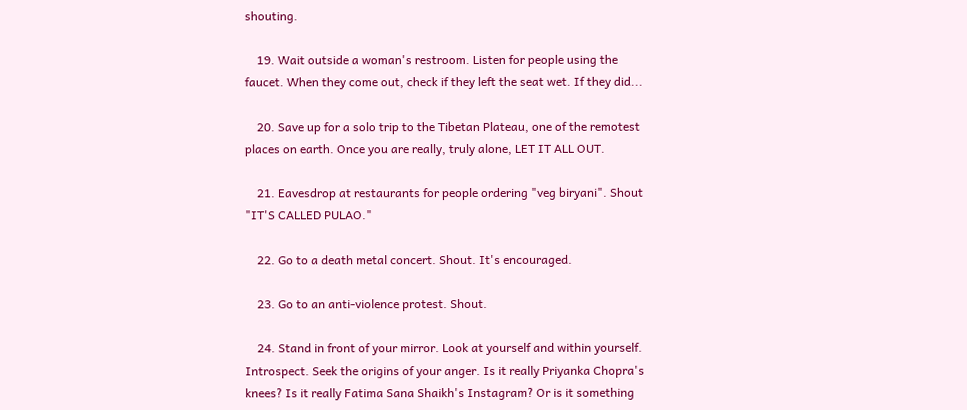shouting.

    19. Wait outside a woman's restroom. Listen for people using the faucet. When they come out, check if they left the seat wet. If they did...

    20. Save up for a solo trip to the Tibetan Plateau, one of the remotest places on earth. Once you are really, truly alone, LET IT ALL OUT.

    21. Eavesdrop at restaurants for people ordering "veg biryani". Shout "IT'S CALLED PULAO."

    22. Go to a death metal concert. Shout. It's encouraged.

    23. Go to an anti-violence protest. Shout.

    24. Stand in front of your mirror. Look at yourself and within yourself. Introspect. Seek the origins of your anger. Is it really Priyanka Chopra's knees? Is it really Fatima Sana Shaikh's Instagram? Or is it something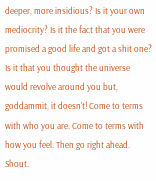deeper, more insidious? Is it your own mediocrity? Is it the fact that you were promised a good life and got a shit one? Is it that you thought the universe would revolve around you but, goddammit, it doesn't! Come to terms with who you are. Come to terms with how you feel. Then go right ahead. Shout.